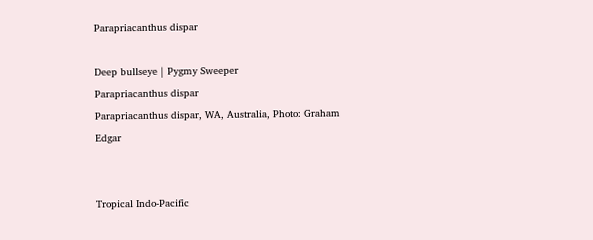Parapriacanthus dispar

Deep bullseye | Pygmy Sweeper
Parapriacanthus dispar
Parapriacanthus dispar, WA, Australia, Photo: Graham Edgar


Tropical Indo-Pacific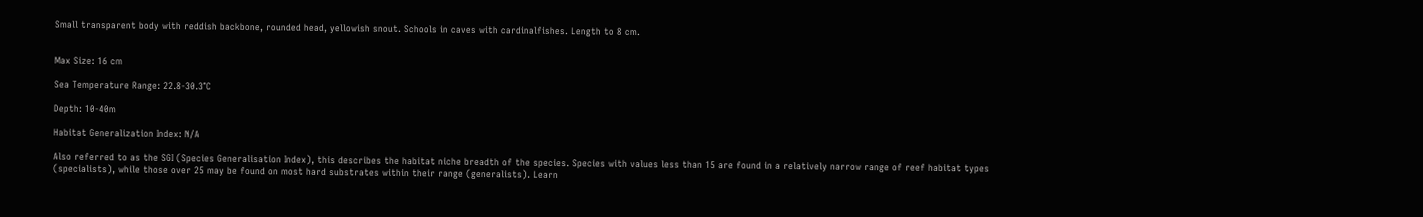Small transparent body with reddish backbone, rounded head, yellowish snout. Schools in caves with cardinalfishes. Length to 8 cm.


Max Size: 16 cm

Sea Temperature Range: 22.8-30.3°C

Depth: 10-40m

Habitat Generalization Index: N/A

Also referred to as the SGI (Species Generalisation Index), this describes the habitat niche breadth of the species. Species with values less than 15 are found in a relatively narrow range of reef habitat types (specialists), while those over 25 may be found on most hard substrates within their range (generalists). Learn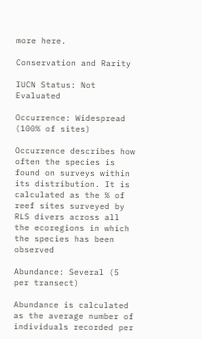more here.

Conservation and Rarity

IUCN Status: Not Evaluated

Occurrence: Widespread (100% of sites)

Occurrence describes how often the species is found on surveys within its distribution. It is calculated as the % of reef sites surveyed by RLS divers across all the ecoregions in which the species has been observed

Abundance: Several (5 per transect)

Abundance is calculated as the average number of individuals recorded per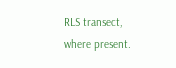RLS transect, where present.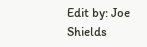Edit by: Joe Shields